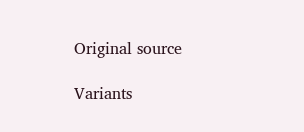Original source

Variants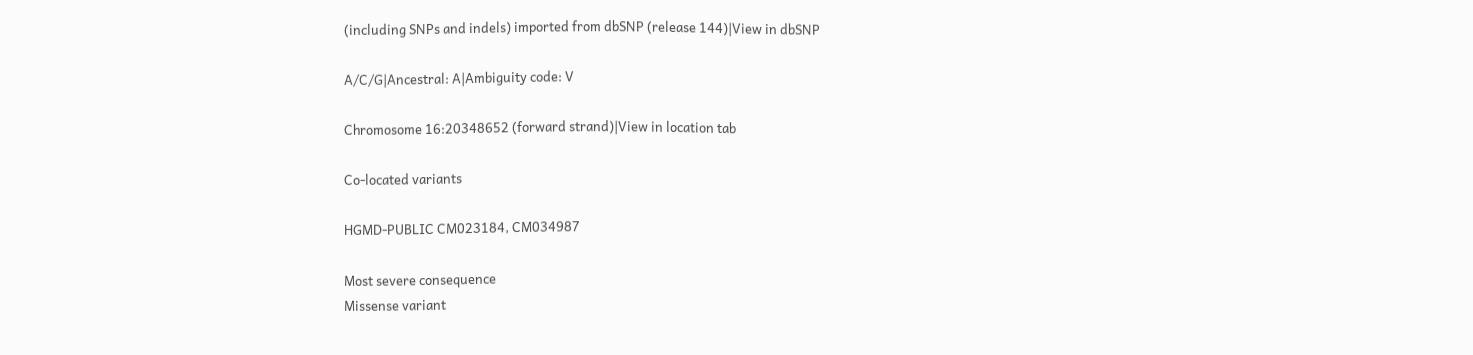(including SNPs and indels) imported from dbSNP (release 144)|View in dbSNP

A/C/G|Ancestral: A|Ambiguity code: V

Chromosome 16:20348652 (forward strand)|View in location tab

Co-located variants

HGMD-PUBLIC CM023184, CM034987

Most severe consequence
Missense variant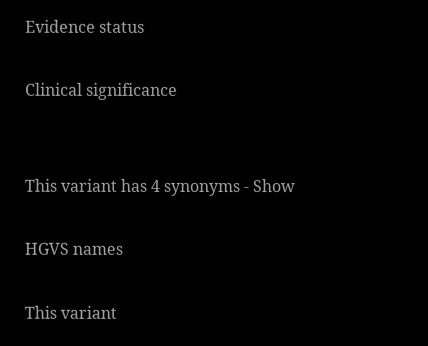Evidence status

Clinical significance


This variant has 4 synonyms - Show

HGVS names

This variant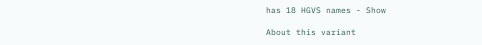has 18 HGVS names - Show

About this variant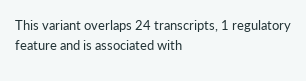This variant overlaps 24 transcripts, 1 regulatory feature and is associated with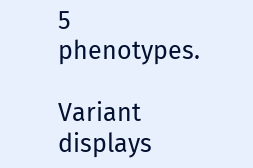5 phenotypes.

Variant displays